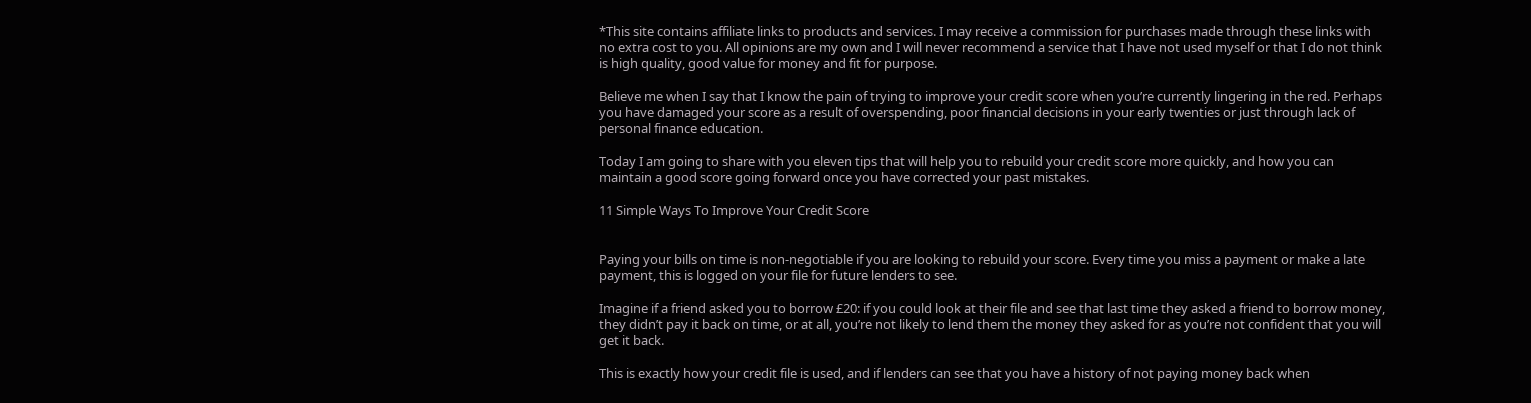*This site contains affiliate links to products and services. I may receive a commission for purchases made through these links with no extra cost to you. All opinions are my own and I will never recommend a service that I have not used myself or that I do not think is high quality, good value for money and fit for purpose.

Believe me when I say that I know the pain of trying to improve your credit score when you’re currently lingering in the red. Perhaps you have damaged your score as a result of overspending, poor financial decisions in your early twenties or just through lack of personal finance education.

Today I am going to share with you eleven tips that will help you to rebuild your credit score more quickly, and how you can maintain a good score going forward once you have corrected your past mistakes.

11 Simple Ways To Improve Your Credit Score


Paying your bills on time is non-negotiable if you are looking to rebuild your score. Every time you miss a payment or make a late payment, this is logged on your file for future lenders to see.

Imagine if a friend asked you to borrow £20: if you could look at their file and see that last time they asked a friend to borrow money, they didn’t pay it back on time, or at all, you’re not likely to lend them the money they asked for as you’re not confident that you will get it back.

This is exactly how your credit file is used, and if lenders can see that you have a history of not paying money back when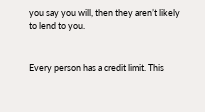you say you will, then they aren’t likely to lend to you.


Every person has a credit limit. This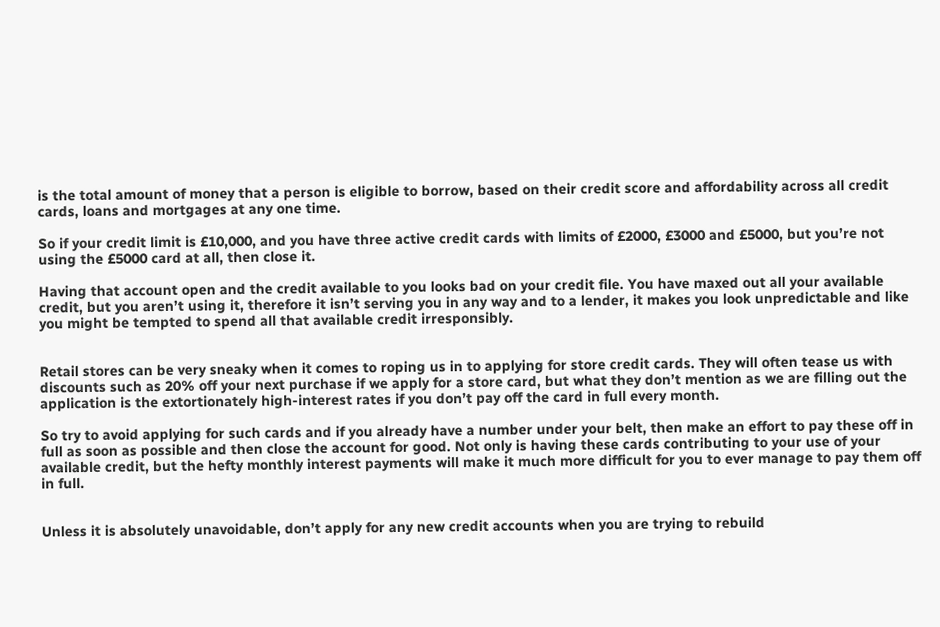is the total amount of money that a person is eligible to borrow, based on their credit score and affordability across all credit cards, loans and mortgages at any one time.

So if your credit limit is £10,000, and you have three active credit cards with limits of £2000, £3000 and £5000, but you’re not using the £5000 card at all, then close it.

Having that account open and the credit available to you looks bad on your credit file. You have maxed out all your available credit, but you aren’t using it, therefore it isn’t serving you in any way and to a lender, it makes you look unpredictable and like you might be tempted to spend all that available credit irresponsibly.


Retail stores can be very sneaky when it comes to roping us in to applying for store credit cards. They will often tease us with discounts such as 20% off your next purchase if we apply for a store card, but what they don’t mention as we are filling out the application is the extortionately high-interest rates if you don’t pay off the card in full every month.

So try to avoid applying for such cards and if you already have a number under your belt, then make an effort to pay these off in full as soon as possible and then close the account for good. Not only is having these cards contributing to your use of your available credit, but the hefty monthly interest payments will make it much more difficult for you to ever manage to pay them off in full.


Unless it is absolutely unavoidable, don’t apply for any new credit accounts when you are trying to rebuild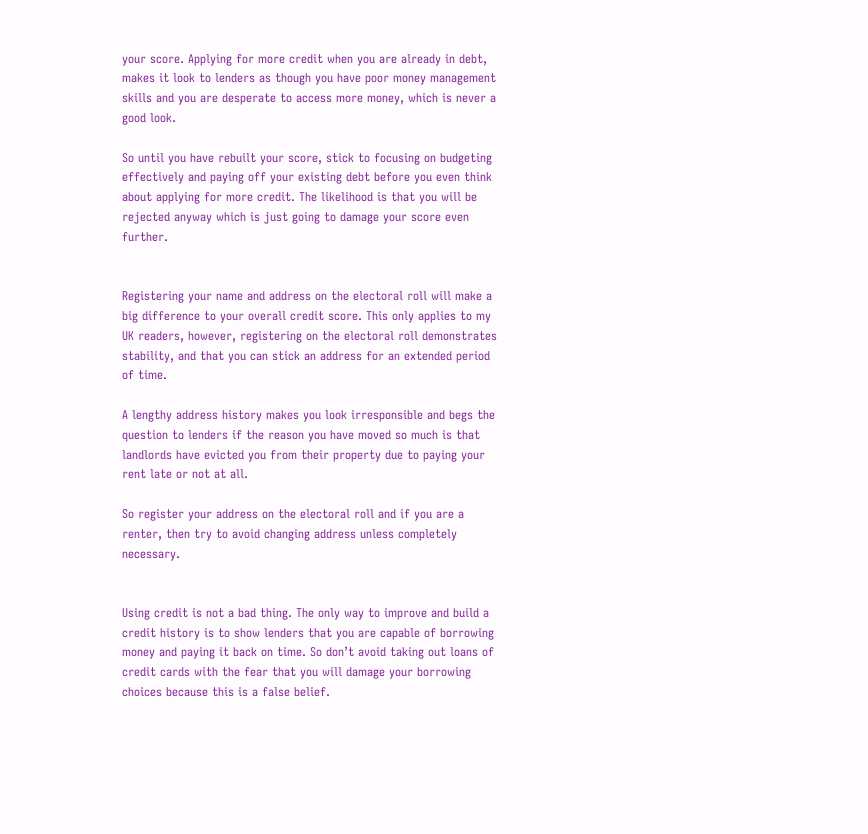your score. Applying for more credit when you are already in debt, makes it look to lenders as though you have poor money management skills and you are desperate to access more money, which is never a good look.

So until you have rebuilt your score, stick to focusing on budgeting effectively and paying off your existing debt before you even think about applying for more credit. The likelihood is that you will be rejected anyway which is just going to damage your score even further.


Registering your name and address on the electoral roll will make a big difference to your overall credit score. This only applies to my UK readers, however, registering on the electoral roll demonstrates stability, and that you can stick an address for an extended period of time.

A lengthy address history makes you look irresponsible and begs the question to lenders if the reason you have moved so much is that landlords have evicted you from their property due to paying your rent late or not at all.

So register your address on the electoral roll and if you are a renter, then try to avoid changing address unless completely necessary.


Using credit is not a bad thing. The only way to improve and build a credit history is to show lenders that you are capable of borrowing money and paying it back on time. So don’t avoid taking out loans of credit cards with the fear that you will damage your borrowing choices because this is a false belief.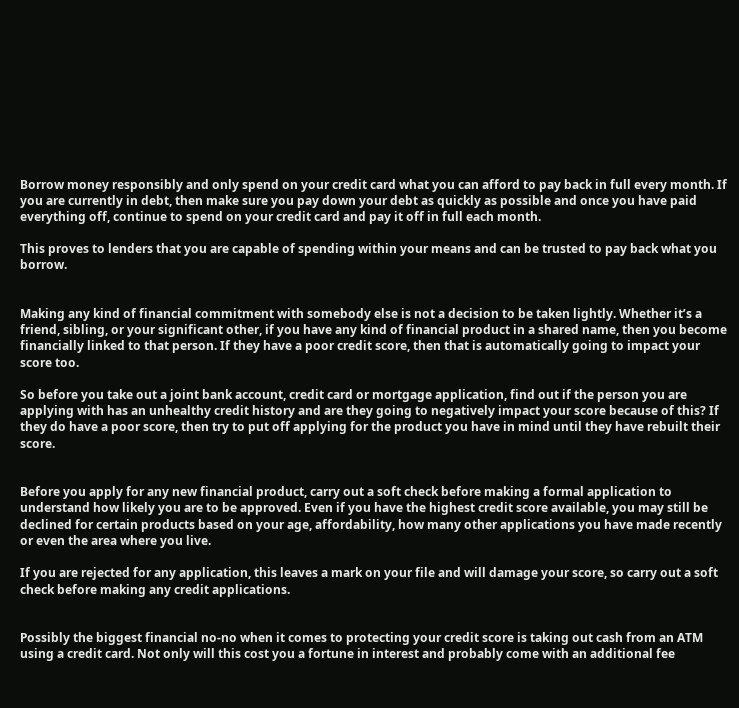Borrow money responsibly and only spend on your credit card what you can afford to pay back in full every month. If you are currently in debt, then make sure you pay down your debt as quickly as possible and once you have paid everything off, continue to spend on your credit card and pay it off in full each month.

This proves to lenders that you are capable of spending within your means and can be trusted to pay back what you borrow.


Making any kind of financial commitment with somebody else is not a decision to be taken lightly. Whether it’s a friend, sibling, or your significant other, if you have any kind of financial product in a shared name, then you become financially linked to that person. If they have a poor credit score, then that is automatically going to impact your score too.

So before you take out a joint bank account, credit card or mortgage application, find out if the person you are applying with has an unhealthy credit history and are they going to negatively impact your score because of this? If they do have a poor score, then try to put off applying for the product you have in mind until they have rebuilt their score.


Before you apply for any new financial product, carry out a soft check before making a formal application to understand how likely you are to be approved. Even if you have the highest credit score available, you may still be declined for certain products based on your age, affordability, how many other applications you have made recently or even the area where you live.

If you are rejected for any application, this leaves a mark on your file and will damage your score, so carry out a soft check before making any credit applications.


Possibly the biggest financial no-no when it comes to protecting your credit score is taking out cash from an ATM using a credit card. Not only will this cost you a fortune in interest and probably come with an additional fee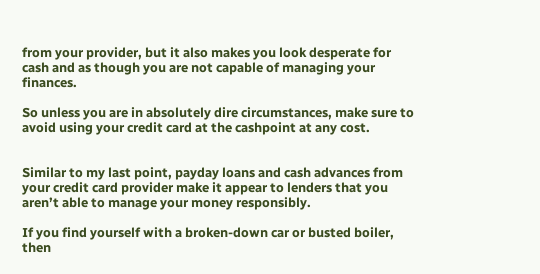from your provider, but it also makes you look desperate for cash and as though you are not capable of managing your finances.

So unless you are in absolutely dire circumstances, make sure to avoid using your credit card at the cashpoint at any cost.


Similar to my last point, payday loans and cash advances from your credit card provider make it appear to lenders that you aren’t able to manage your money responsibly.

If you find yourself with a broken-down car or busted boiler, then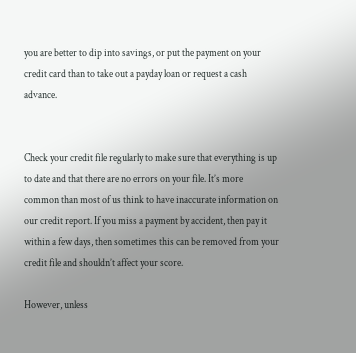you are better to dip into savings, or put the payment on your credit card than to take out a payday loan or request a cash advance.


Check your credit file regularly to make sure that everything is up to date and that there are no errors on your file. It’s more common than most of us think to have inaccurate information on our credit report. If you miss a payment by accident, then pay it within a few days, then sometimes this can be removed from your credit file and shouldn’t affect your score.

However, unless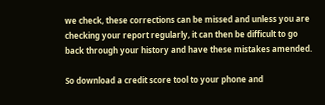we check, these corrections can be missed and unless you are checking your report regularly, it can then be difficult to go back through your history and have these mistakes amended.

So download a credit score tool to your phone and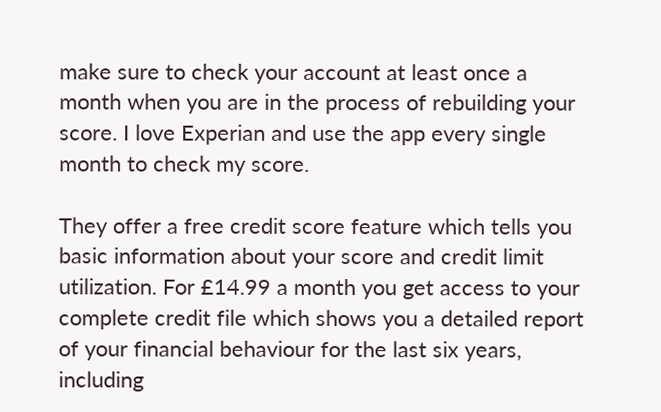make sure to check your account at least once a month when you are in the process of rebuilding your score. I love Experian and use the app every single month to check my score.

They offer a free credit score feature which tells you basic information about your score and credit limit utilization. For £14.99 a month you get access to your complete credit file which shows you a detailed report of your financial behaviour for the last six years, including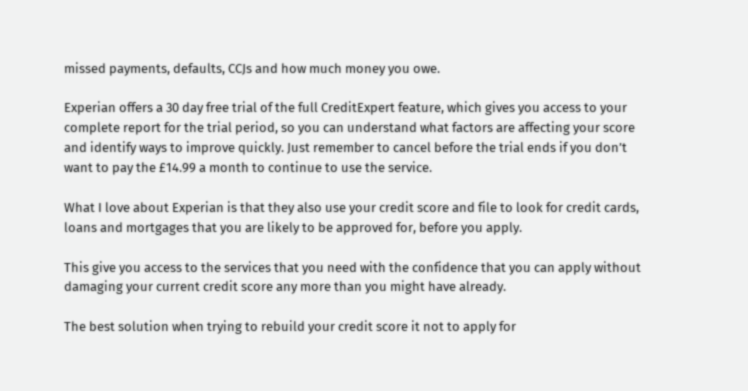missed payments, defaults, CCJs and how much money you owe.

Experian offers a 30 day free trial of the full CreditExpert feature, which gives you access to your complete report for the trial period, so you can understand what factors are affecting your score and identify ways to improve quickly. Just remember to cancel before the trial ends if you don’t want to pay the £14.99 a month to continue to use the service.

What I love about Experian is that they also use your credit score and file to look for credit cards, loans and mortgages that you are likely to be approved for, before you apply.

This give you access to the services that you need with the confidence that you can apply without damaging your current credit score any more than you might have already.

The best solution when trying to rebuild your credit score it not to apply for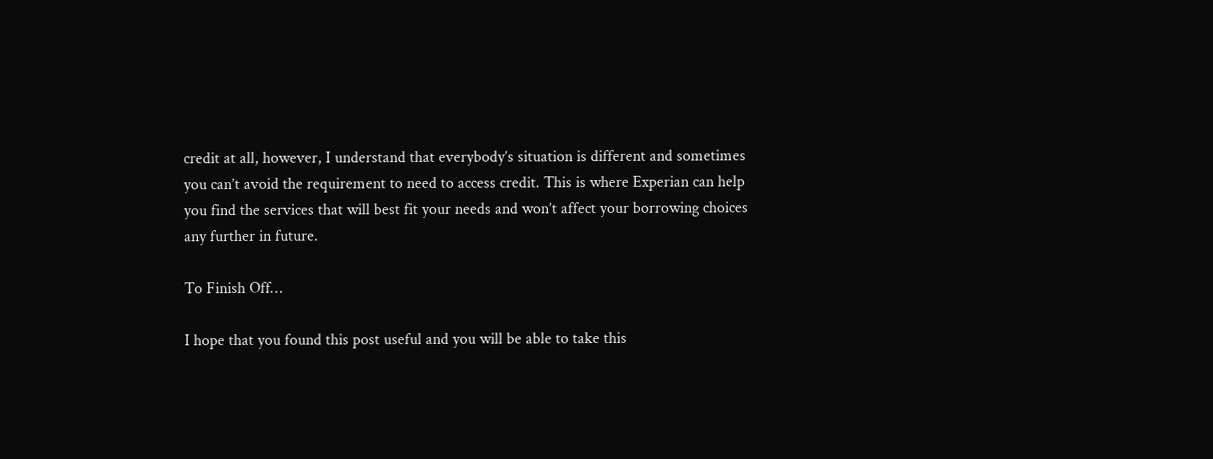credit at all, however, I understand that everybody’s situation is different and sometimes you can’t avoid the requirement to need to access credit. This is where Experian can help you find the services that will best fit your needs and won’t affect your borrowing choices any further in future.

To Finish Off…

I hope that you found this post useful and you will be able to take this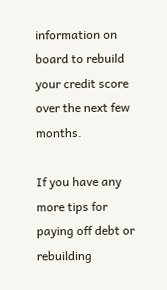information on board to rebuild your credit score over the next few months.

If you have any more tips for paying off debt or rebuilding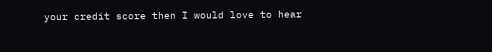your credit score then I would love to hear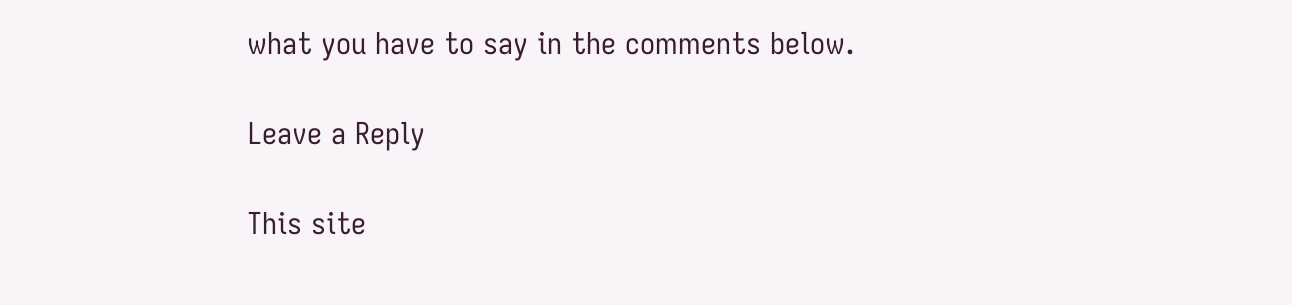what you have to say in the comments below.

Leave a Reply

This site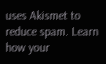uses Akismet to reduce spam. Learn how your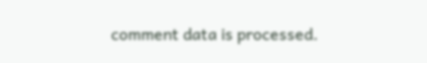comment data is processed.